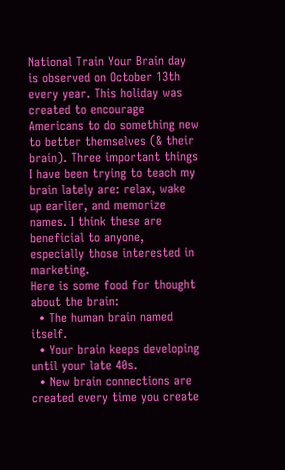National Train Your Brain day is observed on October 13th every year. This holiday was created to encourage Americans to do something new to better themselves (& their brain). Three important things I have been trying to teach my brain lately are: relax, wake up earlier, and memorize names. I think these are beneficial to anyone, especially those interested in marketing.
Here is some food for thought about the brain:
  • The human brain named itself.
  • Your brain keeps developing until your late 40s.
  • New brain connections are created every time you create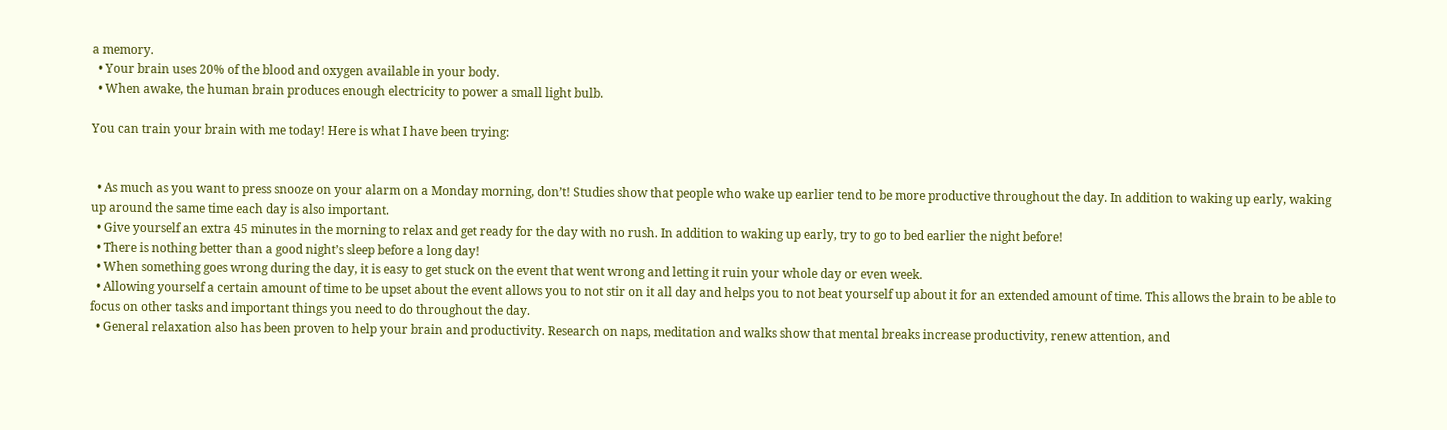a memory.
  • Your brain uses 20% of the blood and oxygen available in your body.
  • When awake, the human brain produces enough electricity to power a small light bulb.

You can train your brain with me today! Here is what I have been trying:


  • As much as you want to press snooze on your alarm on a Monday morning, don’t! Studies show that people who wake up earlier tend to be more productive throughout the day. In addition to waking up early, waking up around the same time each day is also important.
  • Give yourself an extra 45 minutes in the morning to relax and get ready for the day with no rush. In addition to waking up early, try to go to bed earlier the night before!
  • There is nothing better than a good night’s sleep before a long day!
  • When something goes wrong during the day, it is easy to get stuck on the event that went wrong and letting it ruin your whole day or even week.
  • Allowing yourself a certain amount of time to be upset about the event allows you to not stir on it all day and helps you to not beat yourself up about it for an extended amount of time. This allows the brain to be able to focus on other tasks and important things you need to do throughout the day.
  • General relaxation also has been proven to help your brain and productivity. Research on naps, meditation and walks show that mental breaks increase productivity, renew attention, and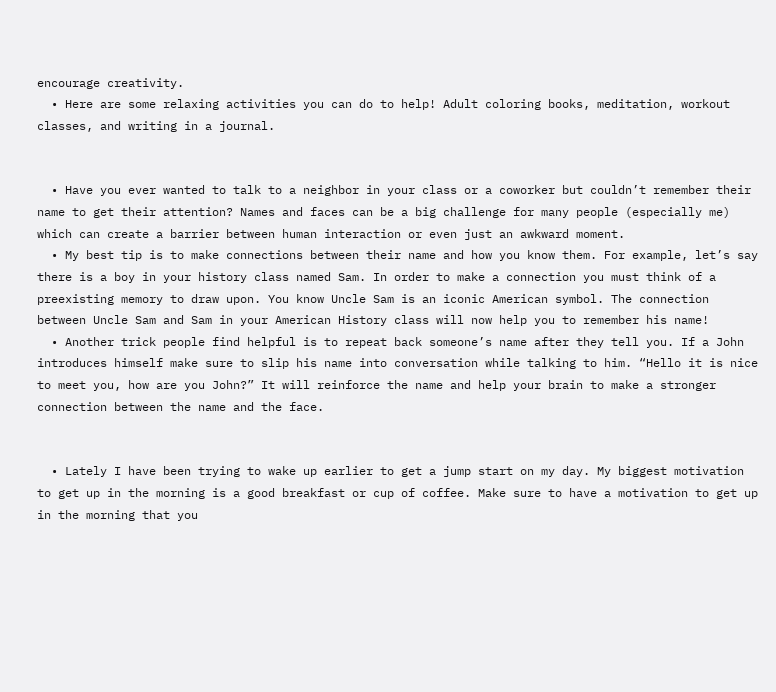encourage creativity.
  • Here are some relaxing activities you can do to help! Adult coloring books, meditation, workout classes, and writing in a journal.


  • Have you ever wanted to talk to a neighbor in your class or a coworker but couldn’t remember their name to get their attention? Names and faces can be a big challenge for many people (especially me) which can create a barrier between human interaction or even just an awkward moment.
  • My best tip is to make connections between their name and how you know them. For example, let’s say there is a boy in your history class named Sam. In order to make a connection you must think of a preexisting memory to draw upon. You know Uncle Sam is an iconic American symbol. The connection between Uncle Sam and Sam in your American History class will now help you to remember his name!
  • Another trick people find helpful is to repeat back someone’s name after they tell you. If a John introduces himself make sure to slip his name into conversation while talking to him. “Hello it is nice to meet you, how are you John?” It will reinforce the name and help your brain to make a stronger connection between the name and the face.


  • Lately I have been trying to wake up earlier to get a jump start on my day. My biggest motivation to get up in the morning is a good breakfast or cup of coffee. Make sure to have a motivation to get up in the morning that you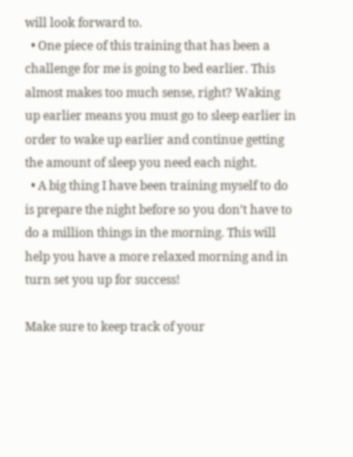will look forward to.
  • One piece of this training that has been a challenge for me is going to bed earlier. This almost makes too much sense, right? Waking up earlier means you must go to sleep earlier in order to wake up earlier and continue getting the amount of sleep you need each night.
  • A big thing I have been training myself to do is prepare the night before so you don’t have to do a million things in the morning. This will help you have a more relaxed morning and in turn set you up for success!

Make sure to keep track of your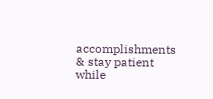accomplishments & stay patient while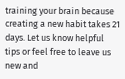training your brain because creating a new habit takes 21 days. Let us know helpful tips or feel free to leave us new and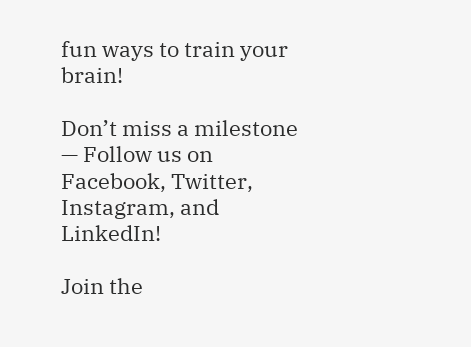fun ways to train your brain!

Don’t miss a milestone — Follow us on Facebook, Twitter, Instagram, and LinkedIn!

Join the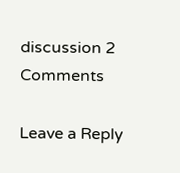discussion 2 Comments

Leave a Reply